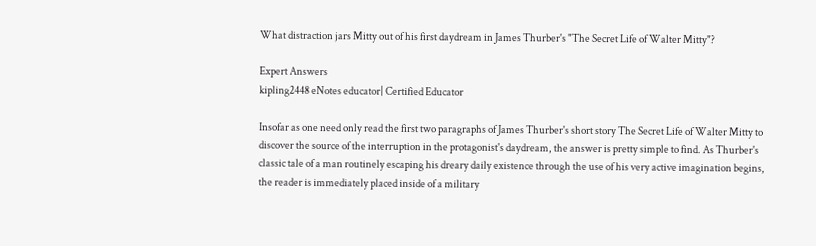What distraction jars Mitty out of his first daydream in James Thurber's "The Secret Life of Walter Mitty"?

Expert Answers
kipling2448 eNotes educator| Certified Educator

Insofar as one need only read the first two paragraphs of James Thurber's short story The Secret Life of Walter Mitty to discover the source of the interruption in the protagonist's daydream, the answer is pretty simple to find. As Thurber's classic tale of a man routinely escaping his dreary daily existence through the use of his very active imagination begins, the reader is immediately placed inside of a military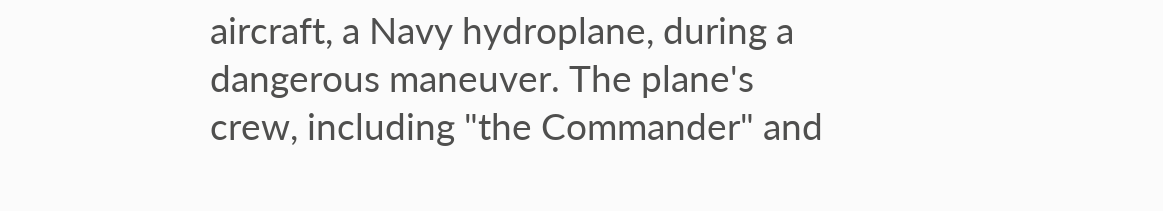aircraft, a Navy hydroplane, during a dangerous maneuver. The plane's crew, including "the Commander" and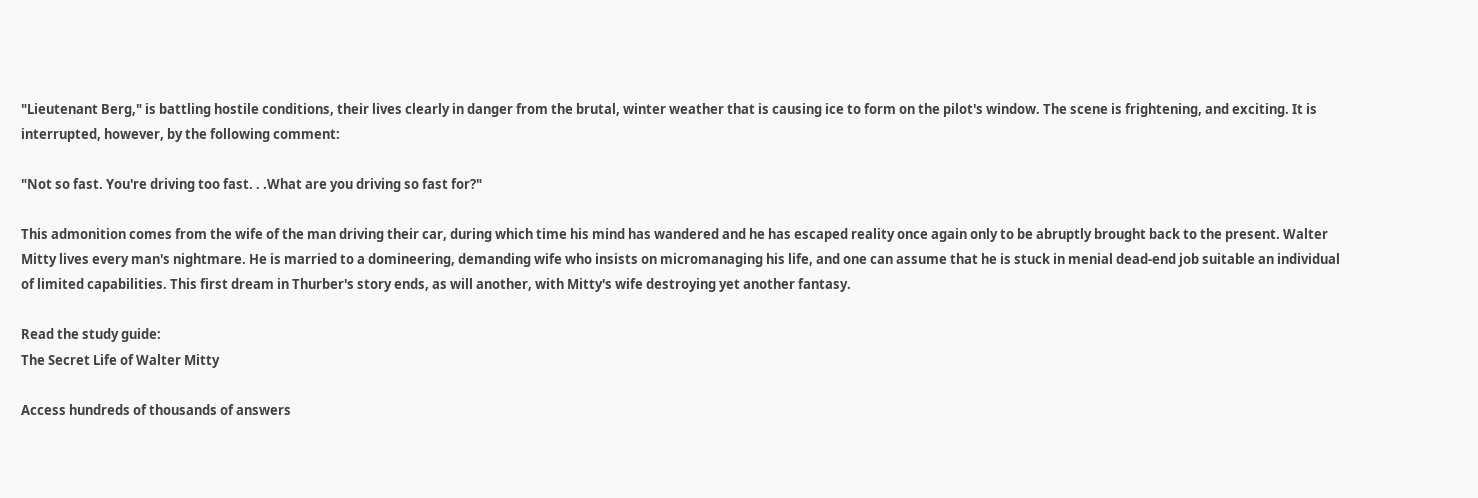"Lieutenant Berg," is battling hostile conditions, their lives clearly in danger from the brutal, winter weather that is causing ice to form on the pilot's window. The scene is frightening, and exciting. It is interrupted, however, by the following comment:

"Not so fast. You're driving too fast. . .What are you driving so fast for?"

This admonition comes from the wife of the man driving their car, during which time his mind has wandered and he has escaped reality once again only to be abruptly brought back to the present. Walter Mitty lives every man's nightmare. He is married to a domineering, demanding wife who insists on micromanaging his life, and one can assume that he is stuck in menial dead-end job suitable an individual of limited capabilities. This first dream in Thurber's story ends, as will another, with Mitty's wife destroying yet another fantasy.

Read the study guide:
The Secret Life of Walter Mitty

Access hundreds of thousands of answers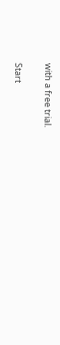with a free trial.

Start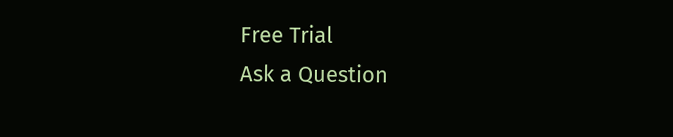Free Trial
Ask a Question